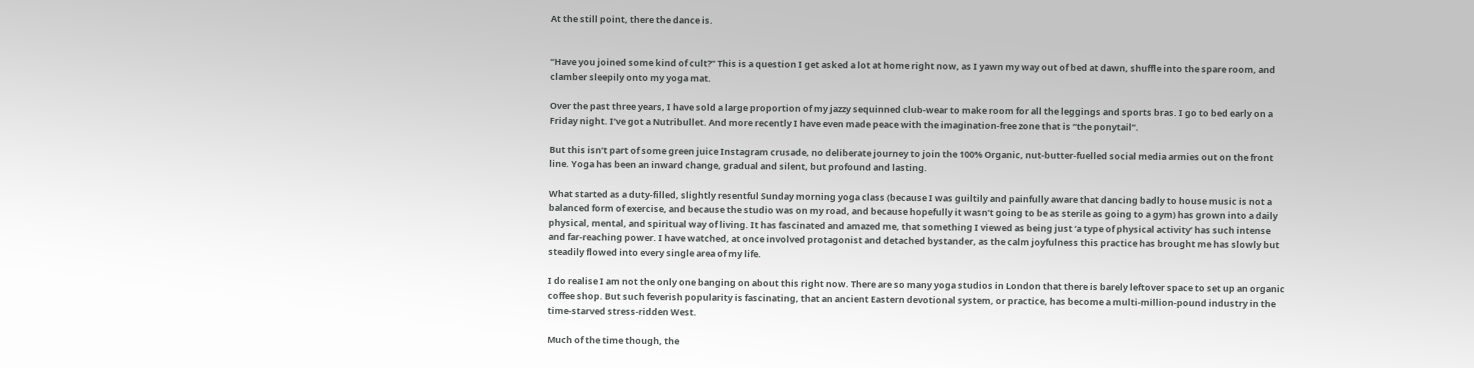At the still point, there the dance is.


“Have you joined some kind of cult?” This is a question I get asked a lot at home right now, as I yawn my way out of bed at dawn, shuffle into the spare room, and clamber sleepily onto my yoga mat.

Over the past three years, I have sold a large proportion of my jazzy sequinned club-wear to make room for all the leggings and sports bras. I go to bed early on a Friday night. I’ve got a Nutribullet. And more recently I have even made peace with the imagination-free zone that is “the ponytail”.

But this isn’t part of some green juice Instagram crusade, no deliberate journey to join the 100% Organic, nut-butter-fuelled social media armies out on the front line. Yoga has been an inward change, gradual and silent, but profound and lasting.

What started as a duty-filled, slightly resentful Sunday morning yoga class (because I was guiltily and painfully aware that dancing badly to house music is not a balanced form of exercise, and because the studio was on my road, and because hopefully it wasn’t going to be as sterile as going to a gym) has grown into a daily physical, mental, and spiritual way of living. It has fascinated and amazed me, that something I viewed as being just ‘a type of physical activity’ has such intense and far-reaching power. I have watched, at once involved protagonist and detached bystander, as the calm joyfulness this practice has brought me has slowly but steadily flowed into every single area of my life.

I do realise I am not the only one banging on about this right now. There are so many yoga studios in London that there is barely leftover space to set up an organic coffee shop. But such feverish popularity is fascinating, that an ancient Eastern devotional system, or practice, has become a multi-million-pound industry in the time-starved stress-ridden West.

Much of the time though, the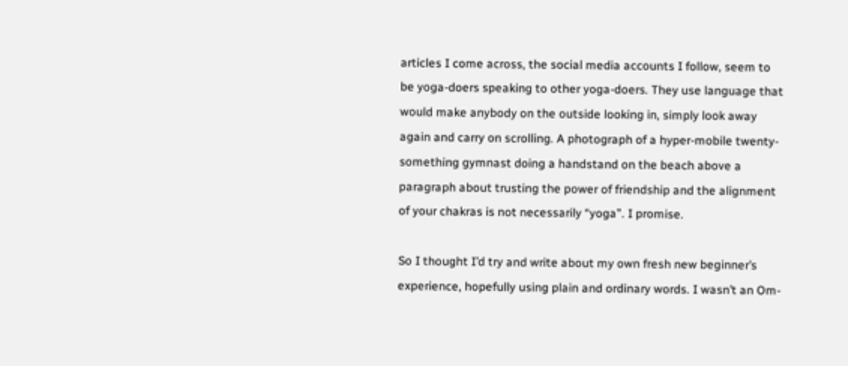articles I come across, the social media accounts I follow, seem to be yoga-doers speaking to other yoga-doers. They use language that would make anybody on the outside looking in, simply look away again and carry on scrolling. A photograph of a hyper-mobile twenty-something gymnast doing a handstand on the beach above a paragraph about trusting the power of friendship and the alignment of your chakras is not necessarily “yoga”. I promise.

So I thought I’d try and write about my own fresh new beginner’s experience, hopefully using plain and ordinary words. I wasn’t an Om-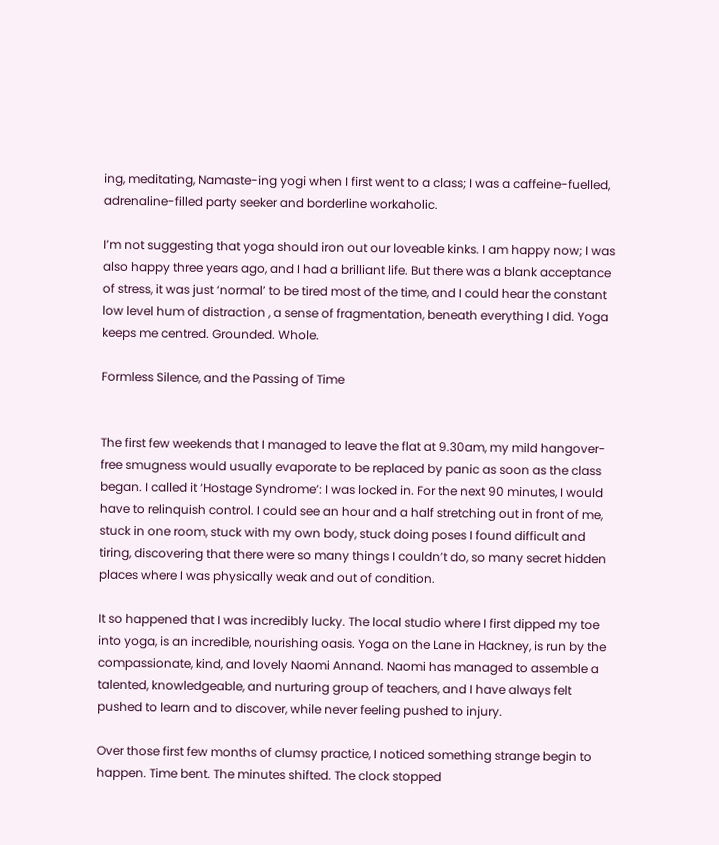ing, meditating, Namaste-ing yogi when I first went to a class; I was a caffeine-fuelled, adrenaline-filled party seeker and borderline workaholic.

I’m not suggesting that yoga should iron out our loveable kinks. I am happy now; I was also happy three years ago, and I had a brilliant life. But there was a blank acceptance of stress, it was just ‘normal’ to be tired most of the time, and I could hear the constant low level hum of distraction , a sense of fragmentation, beneath everything I did. Yoga keeps me centred. Grounded. Whole.

Formless Silence, and the Passing of Time


The first few weekends that I managed to leave the flat at 9.30am, my mild hangover-free smugness would usually evaporate to be replaced by panic as soon as the class began. I called it ‘Hostage Syndrome’: I was locked in. For the next 90 minutes, I would have to relinquish control. I could see an hour and a half stretching out in front of me, stuck in one room, stuck with my own body, stuck doing poses I found difficult and tiring, discovering that there were so many things I couldn’t do, so many secret hidden places where I was physically weak and out of condition.

It so happened that I was incredibly lucky. The local studio where I first dipped my toe into yoga, is an incredible, nourishing oasis. Yoga on the Lane in Hackney, is run by the compassionate, kind, and lovely Naomi Annand. Naomi has managed to assemble a talented, knowledgeable, and nurturing group of teachers, and I have always felt pushed to learn and to discover, while never feeling pushed to injury.

Over those first few months of clumsy practice, I noticed something strange begin to happen. Time bent. The minutes shifted. The clock stopped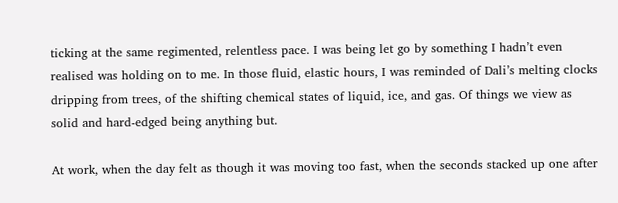ticking at the same regimented, relentless pace. I was being let go by something I hadn’t even realised was holding on to me. In those fluid, elastic hours, I was reminded of Dali’s melting clocks dripping from trees, of the shifting chemical states of liquid, ice, and gas. Of things we view as solid and hard-edged being anything but.

At work, when the day felt as though it was moving too fast, when the seconds stacked up one after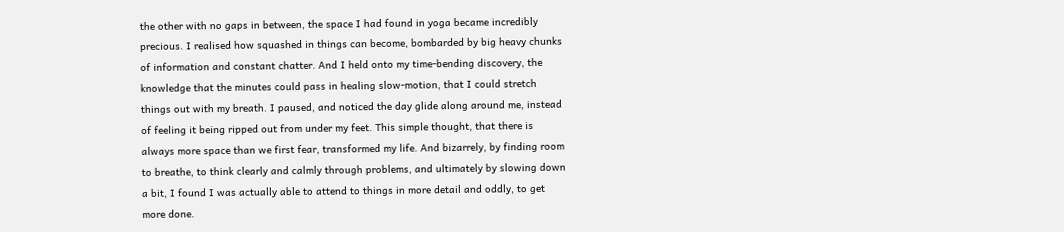the other with no gaps in between, the space I had found in yoga became incredibly precious. I realised how squashed in things can become, bombarded by big heavy chunks of information and constant chatter. And I held onto my time-bending discovery, the knowledge that the minutes could pass in healing slow-motion, that I could stretch things out with my breath. I paused, and noticed the day glide along around me, instead of feeling it being ripped out from under my feet. This simple thought, that there is always more space than we first fear, transformed my life. And bizarrely, by finding room to breathe, to think clearly and calmly through problems, and ultimately by slowing down a bit, I found I was actually able to attend to things in more detail and oddly, to get more done.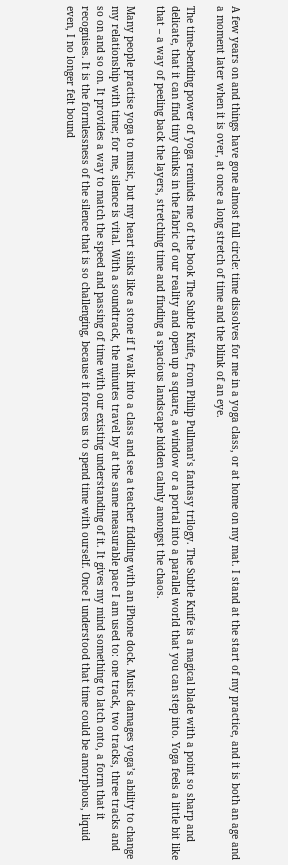A few years on and things have gone almost full circle: time dissolves for me in a yoga class, or at home on my mat. I stand at the start of my practice, and it is both an age and a moment later when it is over, at once a long stretch of time and the blink of an eye.

The time-bending power of yoga reminds me of the book The Subtle Knife, from Philip Pullman’s fantasy trilogy. The Subtle Knife is a magical blade with a point so sharp and delicate, that it can find tiny chinks in the fabric of our reality and open up a square, a window or a portal into a parallel world that you can step into. Yoga feels a little bit like that – a way of peeling back the layers, stretching time and finding a spacious landscape hidden calmly amongst the chaos.

Many people practise yoga to music, but my heart sinks like a stone if I walk into a class and see a teacher fiddling with an iPhone dock. Music damages yoga’s ability to change my relationship with time; for me, silence is vital. With a soundtrack, the minutes travel by at the same measurable pace I am used to: one track, two tracks, three tracks and so on and so on. It provides a way to match the speed and passing of time with our existing understanding of it. It gives my mind something to latch onto, a form that it recognises. It is the formlessness of the silence that is so challenging, because it forces us to spend time with ourself. Once I understood that time could be amorphous, liquid even, I no longer felt bound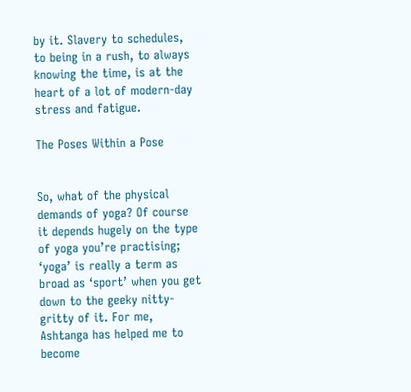by it. Slavery to schedules, to being in a rush, to always knowing the time, is at the heart of a lot of modern-day stress and fatigue.

The Poses Within a Pose


So, what of the physical demands of yoga? Of course it depends hugely on the type of yoga you’re practising; ‘yoga’ is really a term as broad as ‘sport’ when you get down to the geeky nitty-gritty of it. For me, Ashtanga has helped me to become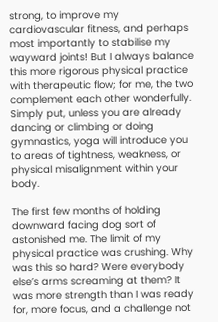strong, to improve my cardiovascular fitness, and perhaps most importantly to stabilise my wayward joints! But I always balance this more rigorous physical practice with therapeutic flow; for me, the two complement each other wonderfully. Simply put, unless you are already dancing or climbing or doing gymnastics, yoga will introduce you to areas of tightness, weakness, or physical misalignment within your body.

The first few months of holding downward facing dog sort of astonished me. The limit of my physical practice was crushing. Why was this so hard? Were everybody else’s arms screaming at them? It was more strength than I was ready for, more focus, and a challenge not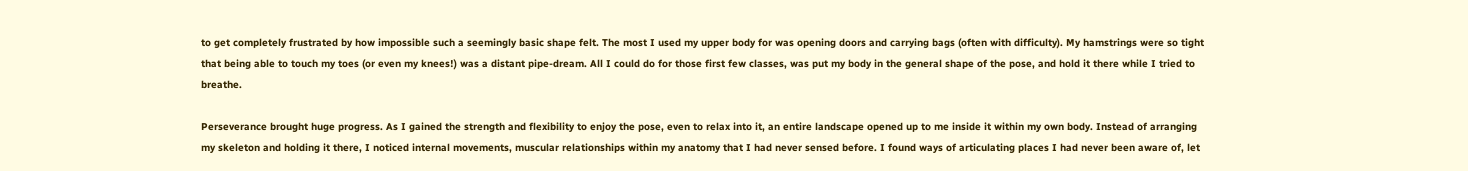to get completely frustrated by how impossible such a seemingly basic shape felt. The most I used my upper body for was opening doors and carrying bags (often with difficulty). My hamstrings were so tight that being able to touch my toes (or even my knees!) was a distant pipe-dream. All I could do for those first few classes, was put my body in the general shape of the pose, and hold it there while I tried to breathe.

Perseverance brought huge progress. As I gained the strength and flexibility to enjoy the pose, even to relax into it, an entire landscape opened up to me inside it within my own body. Instead of arranging my skeleton and holding it there, I noticed internal movements, muscular relationships within my anatomy that I had never sensed before. I found ways of articulating places I had never been aware of, let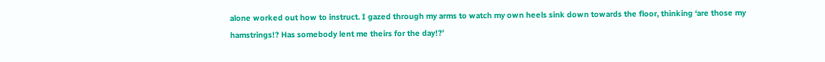alone worked out how to instruct. I gazed through my arms to watch my own heels sink down towards the floor, thinking ‘are those my hamstrings!? Has somebody lent me theirs for the day!?’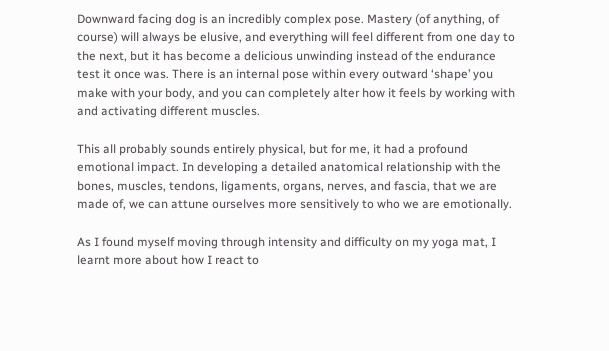Downward facing dog is an incredibly complex pose. Mastery (of anything, of course) will always be elusive, and everything will feel different from one day to the next, but it has become a delicious unwinding instead of the endurance test it once was. There is an internal pose within every outward ‘shape’ you make with your body, and you can completely alter how it feels by working with and activating different muscles.

This all probably sounds entirely physical, but for me, it had a profound emotional impact. In developing a detailed anatomical relationship with the bones, muscles, tendons, ligaments, organs, nerves, and fascia, that we are made of, we can attune ourselves more sensitively to who we are emotionally.

As I found myself moving through intensity and difficulty on my yoga mat, I learnt more about how I react to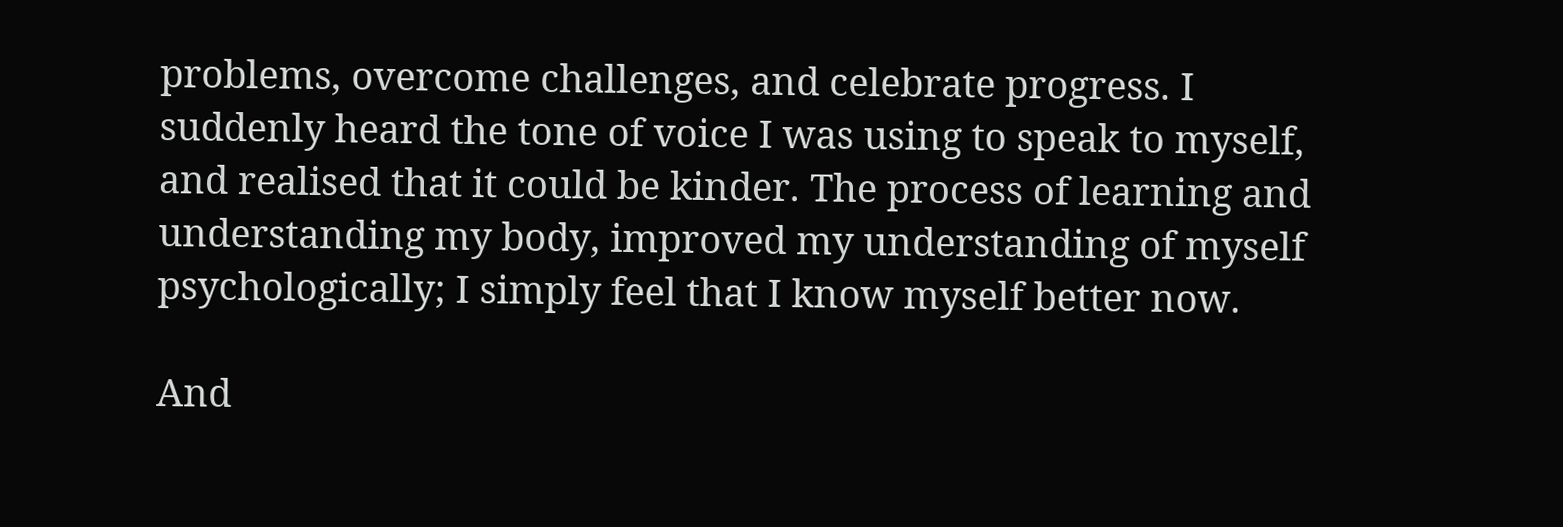problems, overcome challenges, and celebrate progress. I suddenly heard the tone of voice I was using to speak to myself, and realised that it could be kinder. The process of learning and understanding my body, improved my understanding of myself psychologically; I simply feel that I know myself better now.

And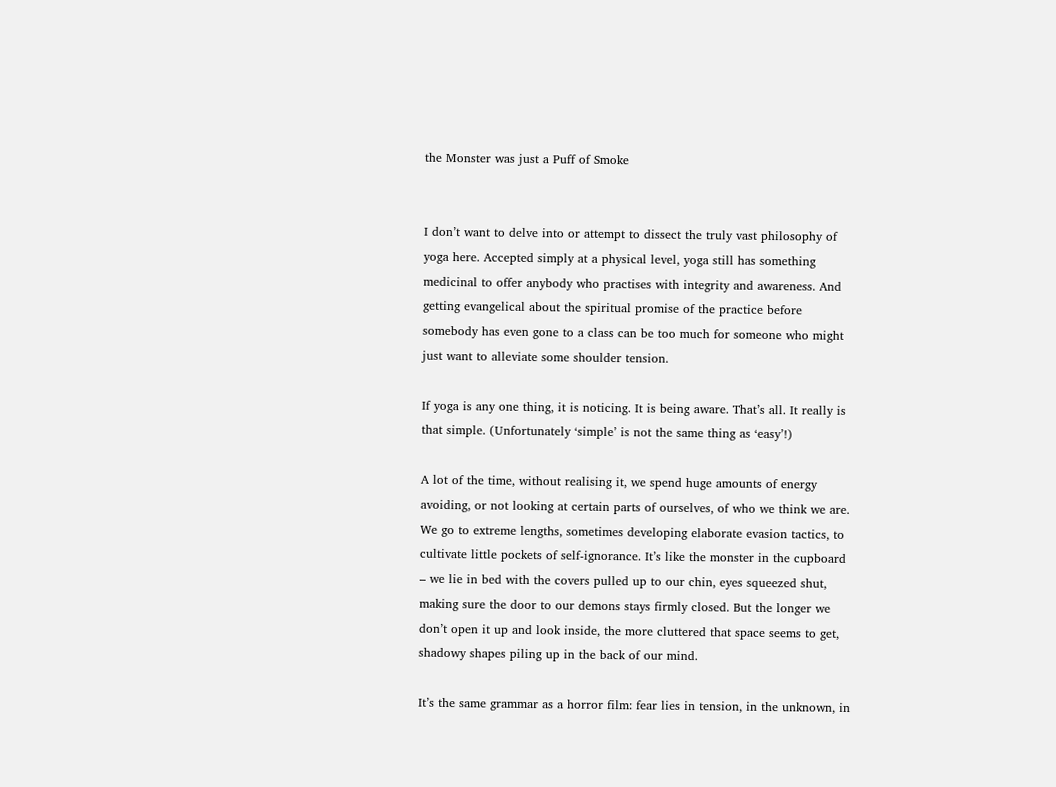the Monster was just a Puff of Smoke


I don’t want to delve into or attempt to dissect the truly vast philosophy of yoga here. Accepted simply at a physical level, yoga still has something medicinal to offer anybody who practises with integrity and awareness. And getting evangelical about the spiritual promise of the practice before somebody has even gone to a class can be too much for someone who might just want to alleviate some shoulder tension.

If yoga is any one thing, it is noticing. It is being aware. That’s all. It really is that simple. (Unfortunately ‘simple’ is not the same thing as ‘easy’!)

A lot of the time, without realising it, we spend huge amounts of energy avoiding, or not looking at certain parts of ourselves, of who we think we are. We go to extreme lengths, sometimes developing elaborate evasion tactics, to cultivate little pockets of self-ignorance. It’s like the monster in the cupboard – we lie in bed with the covers pulled up to our chin, eyes squeezed shut, making sure the door to our demons stays firmly closed. But the longer we don’t open it up and look inside, the more cluttered that space seems to get, shadowy shapes piling up in the back of our mind.

It’s the same grammar as a horror film: fear lies in tension, in the unknown, in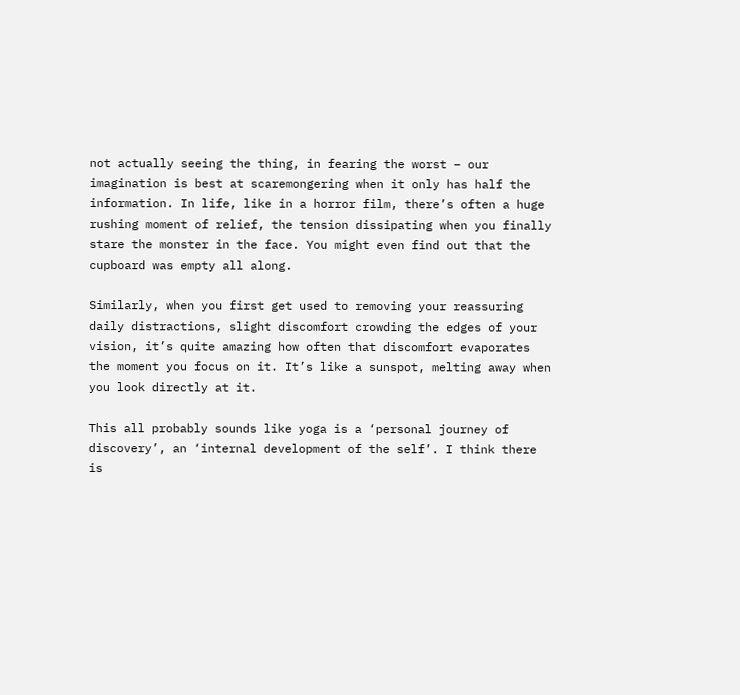not actually seeing the thing, in fearing the worst – our imagination is best at scaremongering when it only has half the information. In life, like in a horror film, there’s often a huge rushing moment of relief, the tension dissipating when you finally stare the monster in the face. You might even find out that the cupboard was empty all along.

Similarly, when you first get used to removing your reassuring daily distractions, slight discomfort crowding the edges of your vision, it’s quite amazing how often that discomfort evaporates the moment you focus on it. It’s like a sunspot, melting away when you look directly at it.

This all probably sounds like yoga is a ‘personal journey of discovery’, an ‘internal development of the self’. I think there is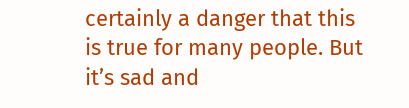certainly a danger that this is true for many people. But it’s sad and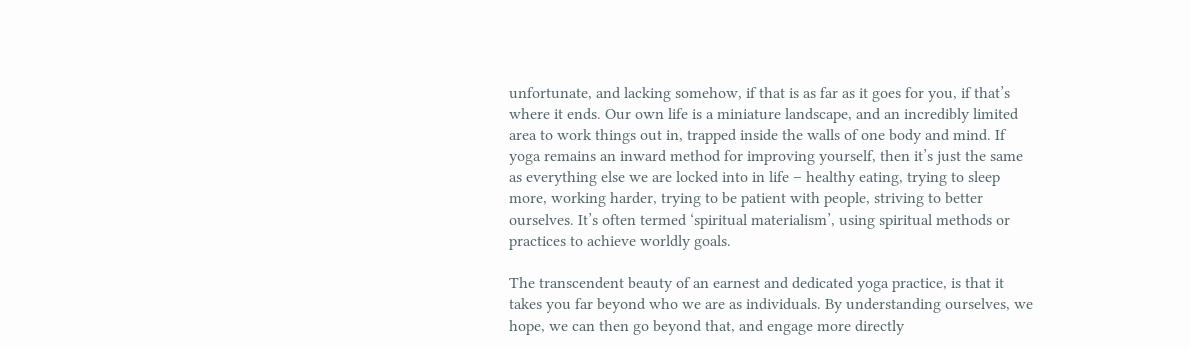unfortunate, and lacking somehow, if that is as far as it goes for you, if that’s where it ends. Our own life is a miniature landscape, and an incredibly limited area to work things out in, trapped inside the walls of one body and mind. If yoga remains an inward method for improving yourself, then it’s just the same as everything else we are locked into in life – healthy eating, trying to sleep more, working harder, trying to be patient with people, striving to better ourselves. It’s often termed ‘spiritual materialism’, using spiritual methods or practices to achieve worldly goals.

The transcendent beauty of an earnest and dedicated yoga practice, is that it takes you far beyond who we are as individuals. By understanding ourselves, we hope, we can then go beyond that, and engage more directly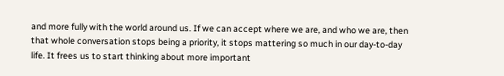and more fully with the world around us. If we can accept where we are, and who we are, then that whole conversation stops being a priority, it stops mattering so much in our day-to-day life. It frees us to start thinking about more important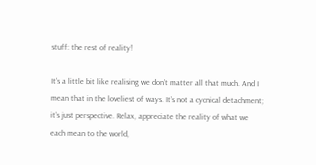stuff: the rest of reality!

It’s a little bit like realising we don’t matter all that much. And I mean that in the loveliest of ways. It’s not a cycnical detachment; it’s just perspective. Relax, appreciate the reality of what we each mean to the world,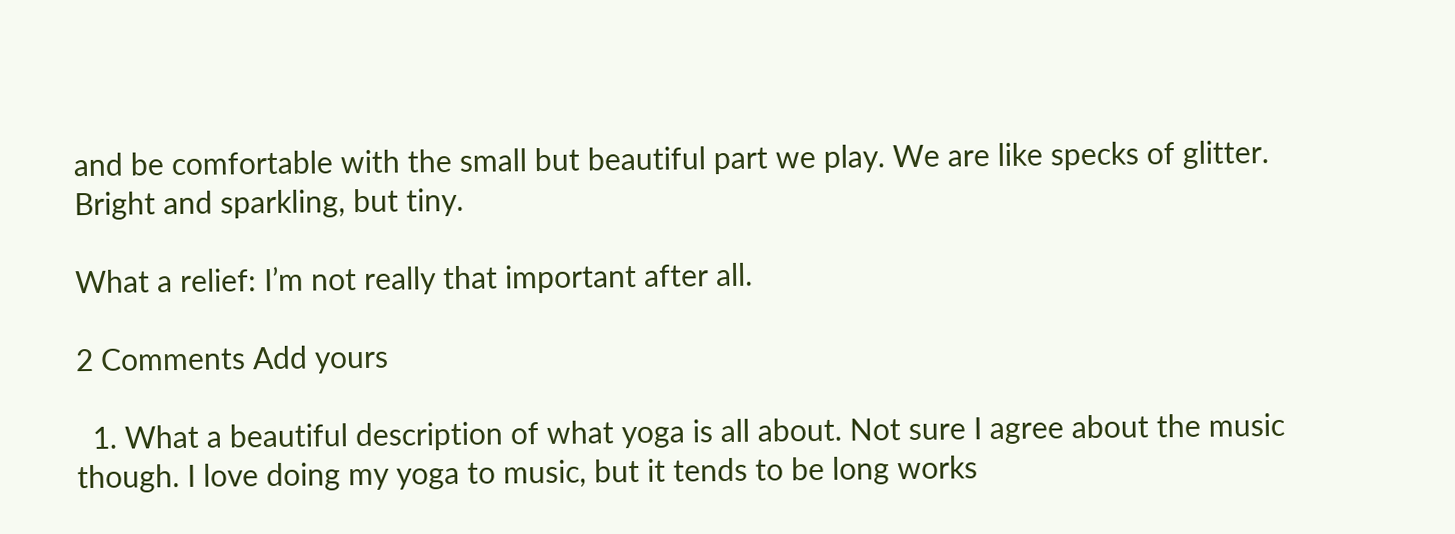and be comfortable with the small but beautiful part we play. We are like specks of glitter. Bright and sparkling, but tiny.

What a relief: I’m not really that important after all.

2 Comments Add yours

  1. What a beautiful description of what yoga is all about. Not sure I agree about the music though. I love doing my yoga to music, but it tends to be long works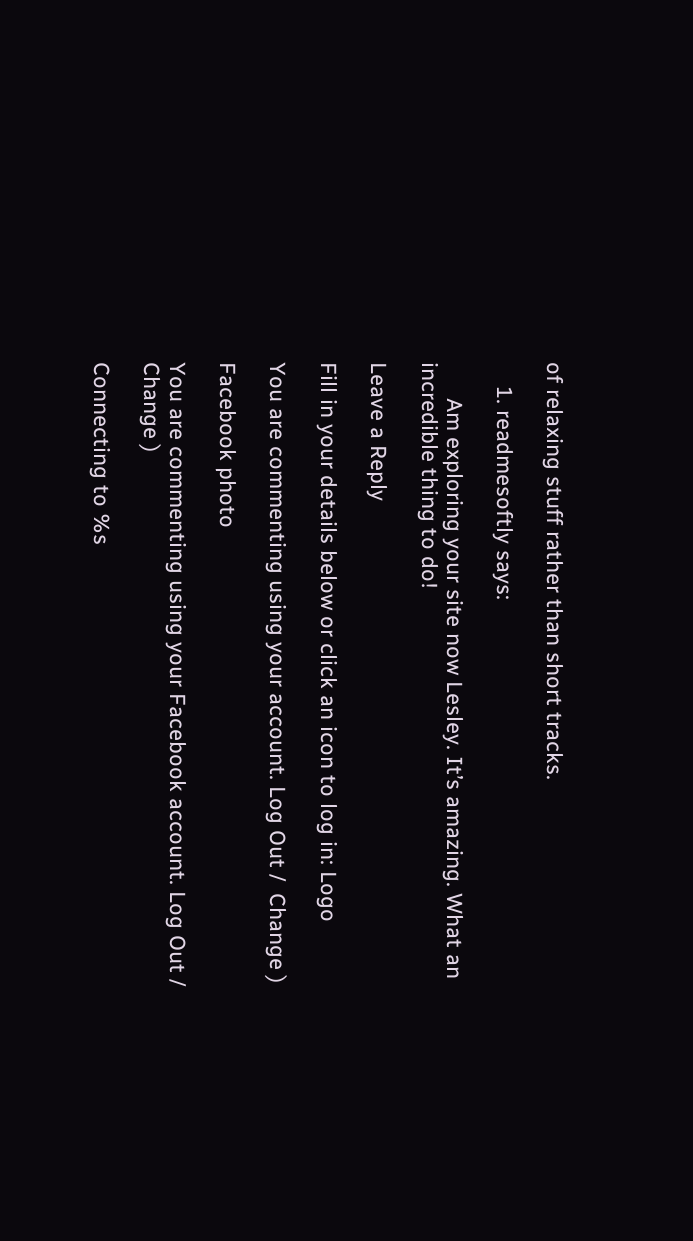of relaxing stuff rather than short tracks.

    1. readmesoftly says:

      Am exploring your site now Lesley. It’s amazing. What an incredible thing to do!

Leave a Reply

Fill in your details below or click an icon to log in: Logo

You are commenting using your account. Log Out /  Change )

Facebook photo

You are commenting using your Facebook account. Log Out /  Change )

Connecting to %s